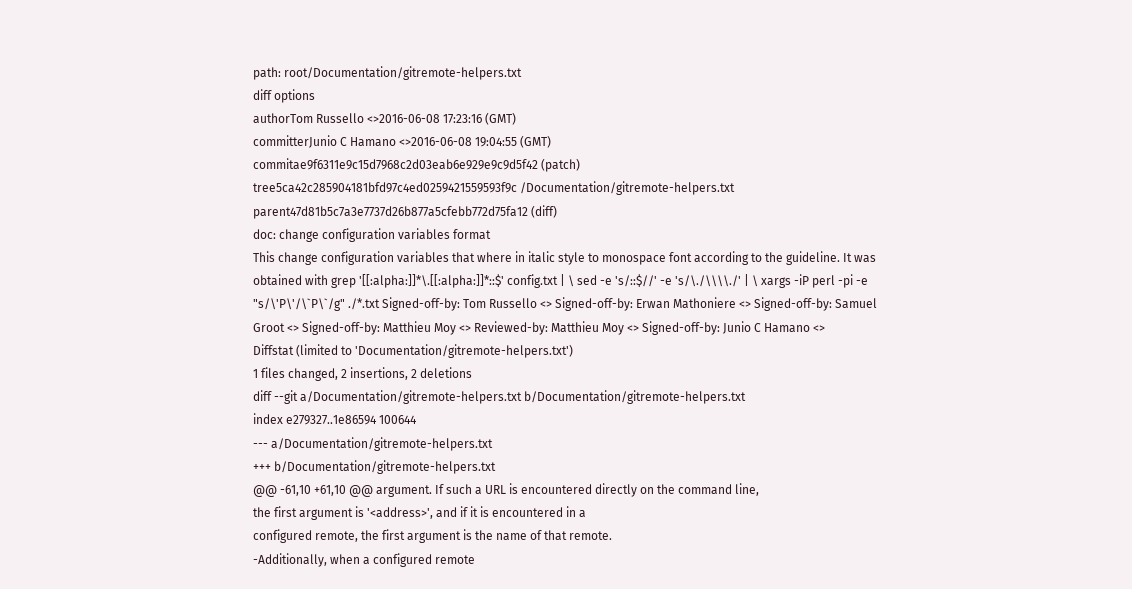path: root/Documentation/gitremote-helpers.txt
diff options
authorTom Russello <>2016-06-08 17:23:16 (GMT)
committerJunio C Hamano <>2016-06-08 19:04:55 (GMT)
commitae9f6311e9c15d7968c2d03eab6e929e9c9d5f42 (patch)
tree5ca42c285904181bfd97c4ed0259421559593f9c /Documentation/gitremote-helpers.txt
parent47d81b5c7a3e7737d26b877a5cfebb772d75fa12 (diff)
doc: change configuration variables format
This change configuration variables that where in italic style to monospace font according to the guideline. It was obtained with grep '[[:alpha:]]*\.[[:alpha:]]*::$' config.txt | \ sed -e 's/::$//' -e 's/\./\\\\./' | \ xargs -iP perl -pi -e "s/\'P\'/\`P\`/g" ./*.txt Signed-off-by: Tom Russello <> Signed-off-by: Erwan Mathoniere <> Signed-off-by: Samuel Groot <> Signed-off-by: Matthieu Moy <> Reviewed-by: Matthieu Moy <> Signed-off-by: Junio C Hamano <>
Diffstat (limited to 'Documentation/gitremote-helpers.txt')
1 files changed, 2 insertions, 2 deletions
diff --git a/Documentation/gitremote-helpers.txt b/Documentation/gitremote-helpers.txt
index e279327..1e86594 100644
--- a/Documentation/gitremote-helpers.txt
+++ b/Documentation/gitremote-helpers.txt
@@ -61,10 +61,10 @@ argument. If such a URL is encountered directly on the command line,
the first argument is '<address>', and if it is encountered in a
configured remote, the first argument is the name of that remote.
-Additionally, when a configured remote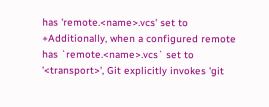has 'remote.<name>.vcs' set to
+Additionally, when a configured remote has `remote.<name>.vcs` set to
'<transport>', Git explicitly invokes 'git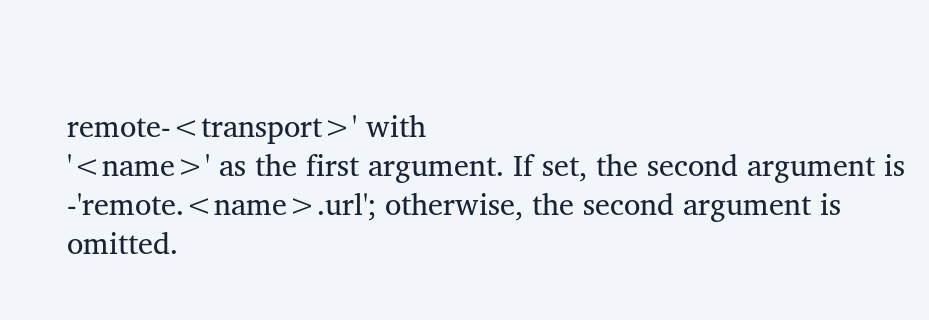remote-<transport>' with
'<name>' as the first argument. If set, the second argument is
-'remote.<name>.url'; otherwise, the second argument is omitted.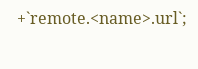+`remote.<name>.url`;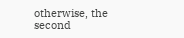otherwise, the second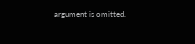argument is omitted.